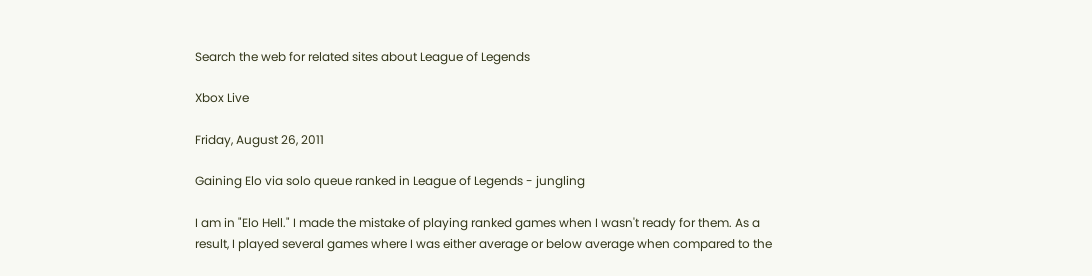Search the web for related sites about League of Legends

Xbox Live

Friday, August 26, 2011

Gaining Elo via solo queue ranked in League of Legends - jungling

I am in "Elo Hell." I made the mistake of playing ranked games when I wasn't ready for them. As a result, I played several games where I was either average or below average when compared to the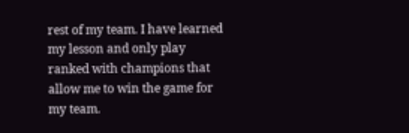rest of my team. I have learned my lesson and only play ranked with champions that allow me to win the game for my team.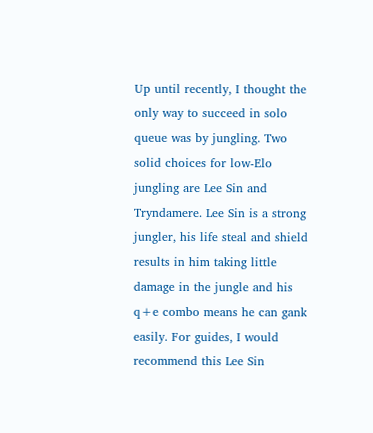Up until recently, I thought the only way to succeed in solo queue was by jungling. Two solid choices for low-Elo jungling are Lee Sin and Tryndamere. Lee Sin is a strong jungler, his life steal and shield results in him taking little damage in the jungle and his q+e combo means he can gank easily. For guides, I would recommend this Lee Sin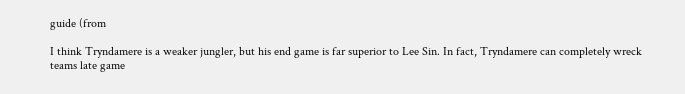guide (from

I think Tryndamere is a weaker jungler, but his end game is far superior to Lee Sin. In fact, Tryndamere can completely wreck teams late game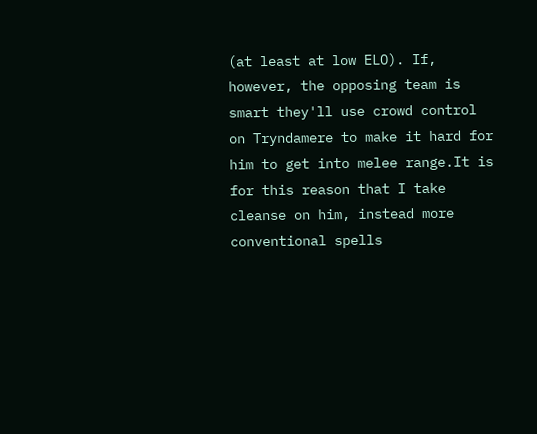(at least at low ELO). If, however, the opposing team is smart they'll use crowd control on Tryndamere to make it hard for him to get into melee range.It is for this reason that I take cleanse on him, instead more conventional spells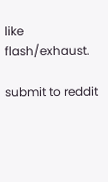like flash/exhaust.

submit to reddit